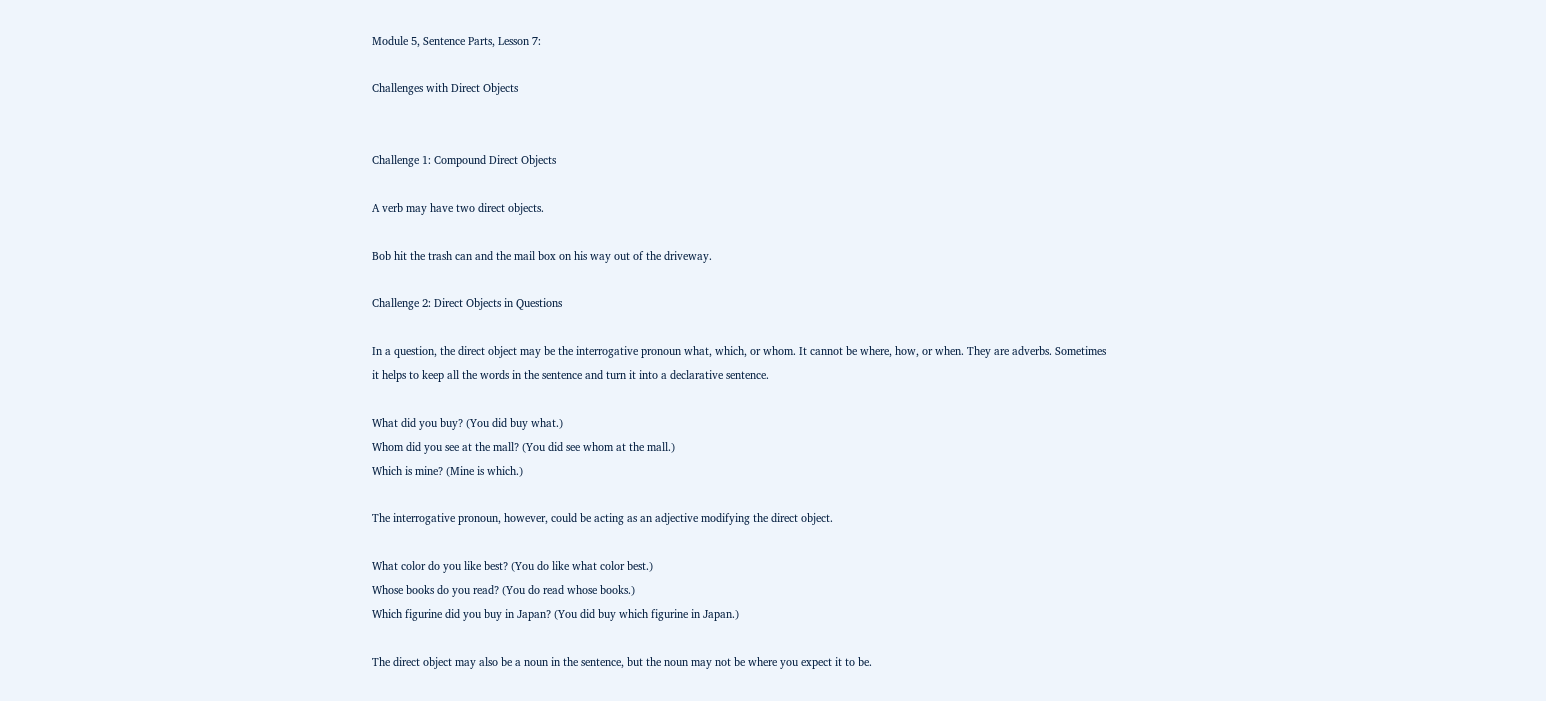Module 5, Sentence Parts, Lesson 7:

Challenges with Direct Objects


Challenge 1: Compound Direct Objects

A verb may have two direct objects.

Bob hit the trash can and the mail box on his way out of the driveway.

Challenge 2: Direct Objects in Questions

In a question, the direct object may be the interrogative pronoun what, which, or whom. It cannot be where, how, or when. They are adverbs. Sometimes it helps to keep all the words in the sentence and turn it into a declarative sentence.

What did you buy? (You did buy what.)
Whom did you see at the mall? (You did see whom at the mall.)
Which is mine? (Mine is which.)

The interrogative pronoun, however, could be acting as an adjective modifying the direct object.

What color do you like best? (You do like what color best.)
Whose books do you read? (You do read whose books.)
Which figurine did you buy in Japan? (You did buy which figurine in Japan.)

The direct object may also be a noun in the sentence, but the noun may not be where you expect it to be.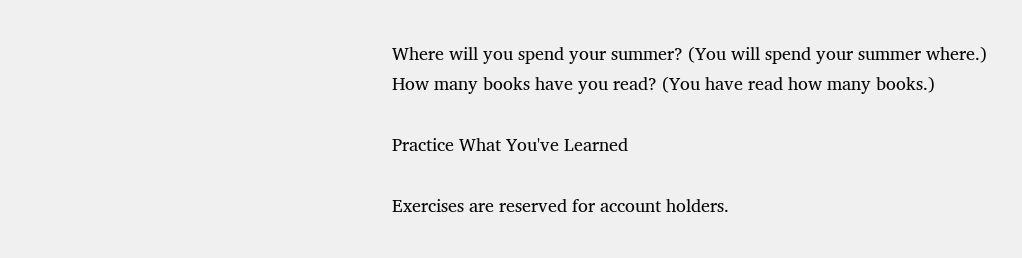Where will you spend your summer? (You will spend your summer where.)
How many books have you read? (You have read how many books.)

Practice What You've Learned

Exercises are reserved for account holders.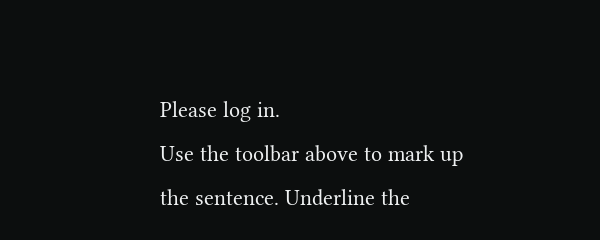Please log in.
Use the toolbar above to mark up the sentence. Underline the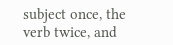subject once, the verb twice, and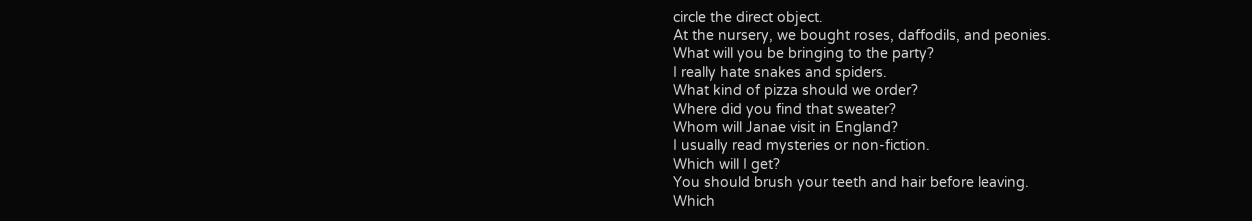circle the direct object.
At the nursery, we bought roses, daffodils, and peonies.
What will you be bringing to the party?
I really hate snakes and spiders.
What kind of pizza should we order?
Where did you find that sweater?
Whom will Janae visit in England?
I usually read mysteries or non-fiction.
Which will I get?
You should brush your teeth and hair before leaving.
Which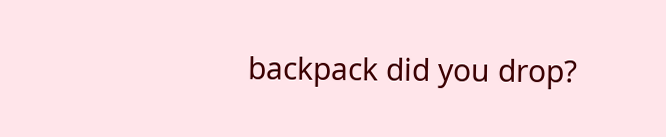backpack did you drop?